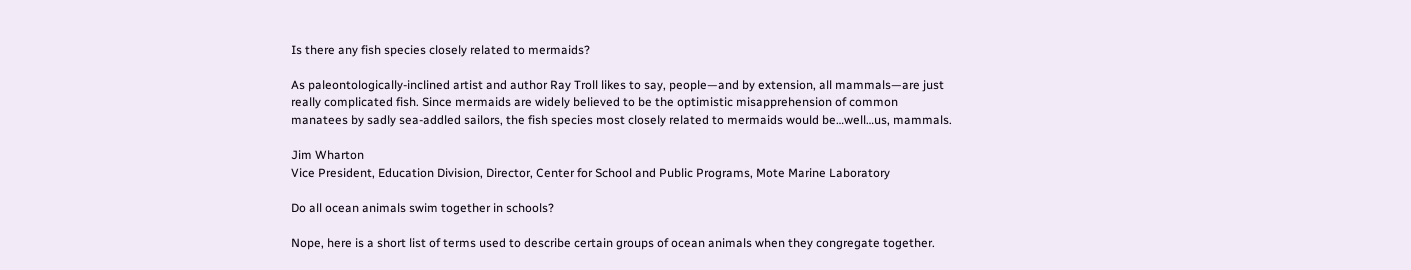Is there any fish species closely related to mermaids?

As paleontologically-inclined artist and author Ray Troll likes to say, people—and by extension, all mammals—are just really complicated fish. Since mermaids are widely believed to be the optimistic misapprehension of common manatees by sadly sea-addled sailors, the fish species most closely related to mermaids would be…well…us, mammals.

Jim Wharton
Vice President, Education Division, Director, Center for School and Public Programs, Mote Marine Laboratory

Do all ocean animals swim together in schools?

Nope, here is a short list of terms used to describe certain groups of ocean animals when they congregate together.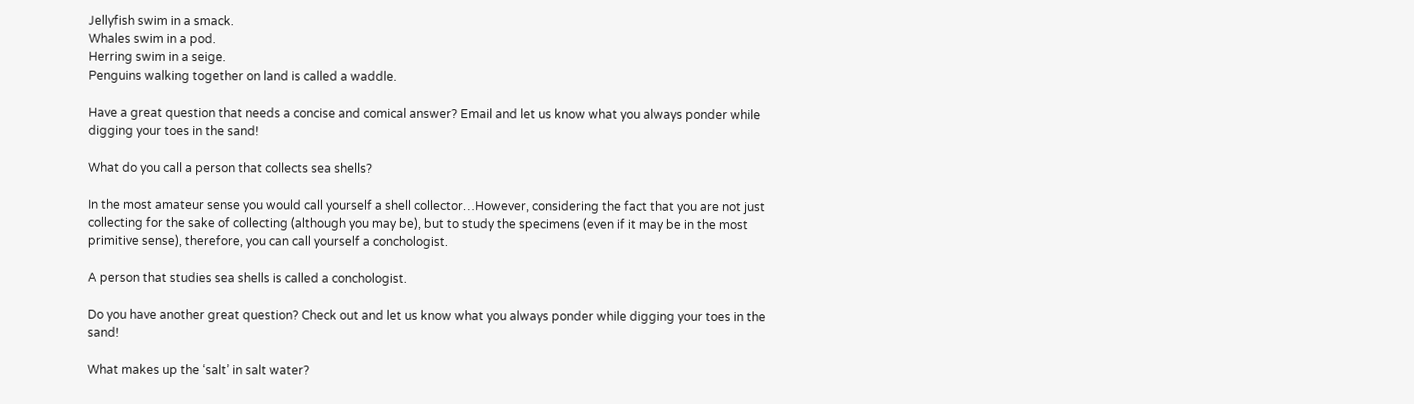Jellyfish swim in a smack.
Whales swim in a pod.
Herring swim in a seige.
Penguins walking together on land is called a waddle.

Have a great question that needs a concise and comical answer? Email and let us know what you always ponder while digging your toes in the sand!

What do you call a person that collects sea shells?

In the most amateur sense you would call yourself a shell collector…However, considering the fact that you are not just collecting for the sake of collecting (although you may be), but to study the specimens (even if it may be in the most primitive sense), therefore, you can call yourself a conchologist.

A person that studies sea shells is called a conchologist.

Do you have another great question? Check out and let us know what you always ponder while digging your toes in the sand!

What makes up the ‘salt’ in salt water?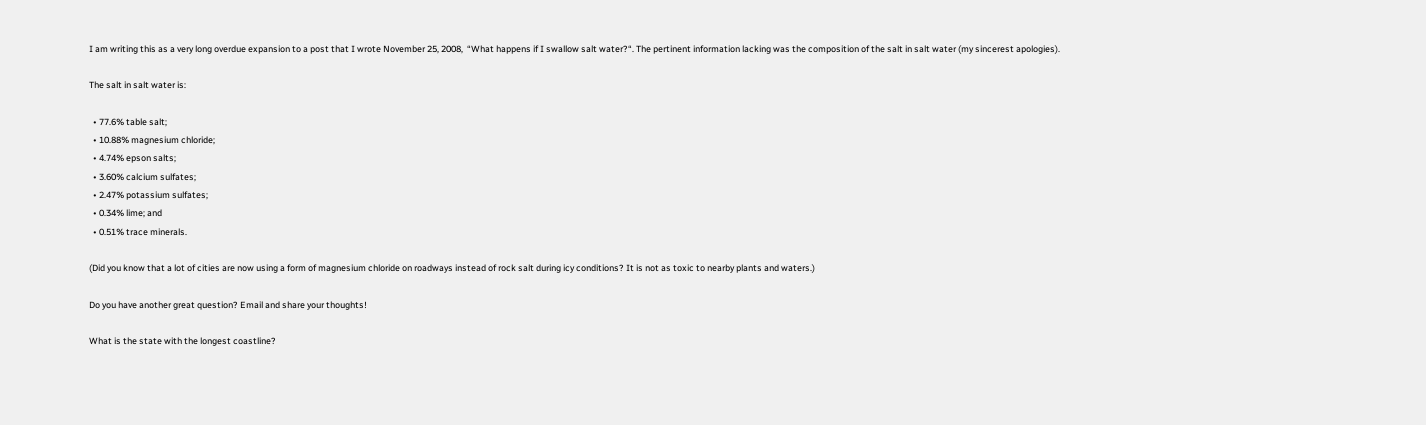I am writing this as a very long overdue expansion to a post that I wrote November 25, 2008,  “What happens if I swallow salt water?“. The pertinent information lacking was the composition of the salt in salt water (my sincerest apologies).

The salt in salt water is:

  • 77.6% table salt;
  • 10.88% magnesium chloride;
  • 4.74% epson salts;
  • 3.60% calcium sulfates;
  • 2.47% potassium sulfates;
  • 0.34% lime; and
  • 0.51% trace minerals.

(Did you know that a lot of cities are now using a form of magnesium chloride on roadways instead of rock salt during icy conditions? It is not as toxic to nearby plants and waters.)

Do you have another great question? Email and share your thoughts!

What is the state with the longest coastline?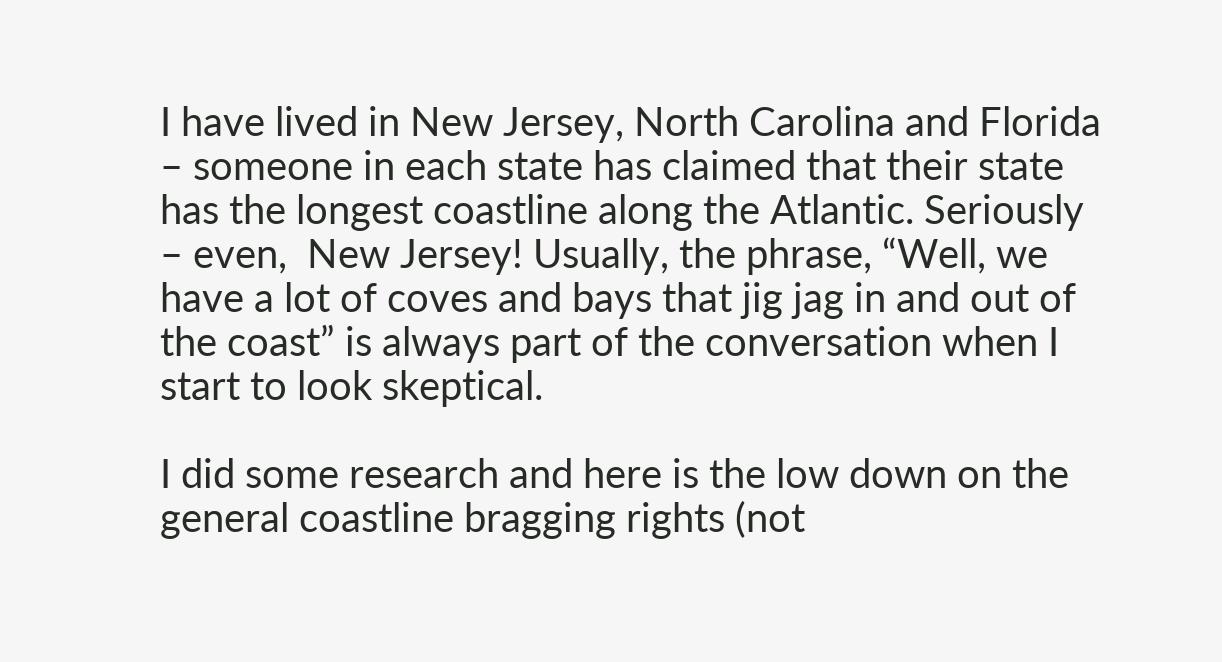I have lived in New Jersey, North Carolina and Florida – someone in each state has claimed that their state has the longest coastline along the Atlantic. Seriously – even,  New Jersey! Usually, the phrase, “Well, we have a lot of coves and bays that jig jag in and out of the coast” is always part of the conversation when I start to look skeptical.

I did some research and here is the low down on the general coastline bragging rights (not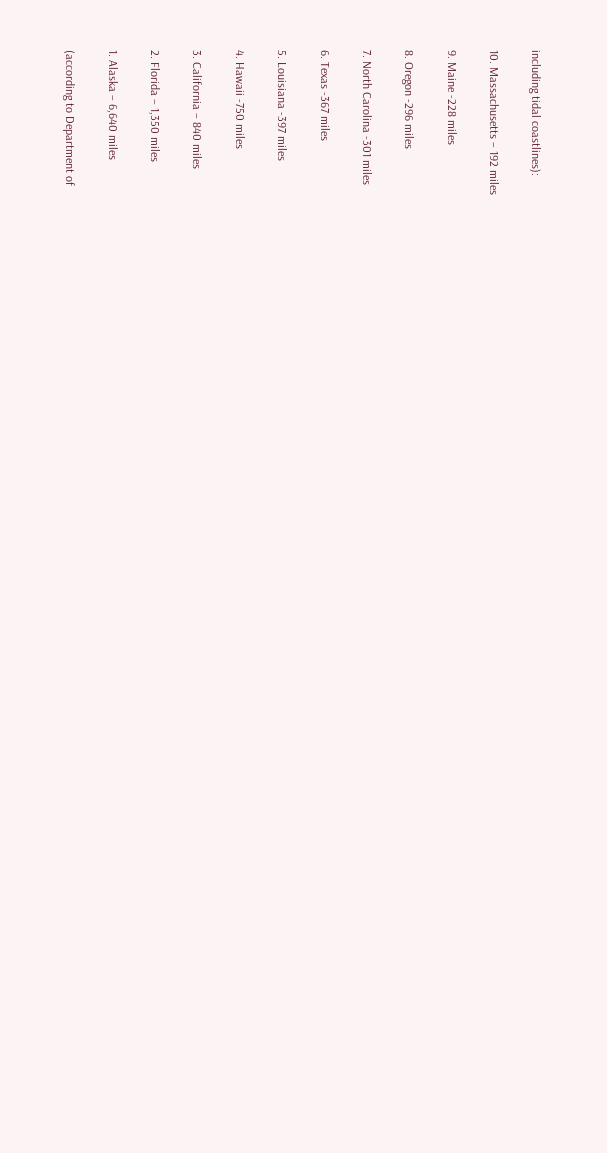including tidal coastlines):

10. Massachusetts – 192 miles

9. Maine -228 miles

8. Oregon -296 miles

7. North Carolina -301 miles

6. Texas -367 miles

5. Louisiana -397 miles

4. Hawaii -750 miles

3. California – 840 miles

2. Florida – 1,350 miles

1. Alaska – 6,640 miles

(according to Department of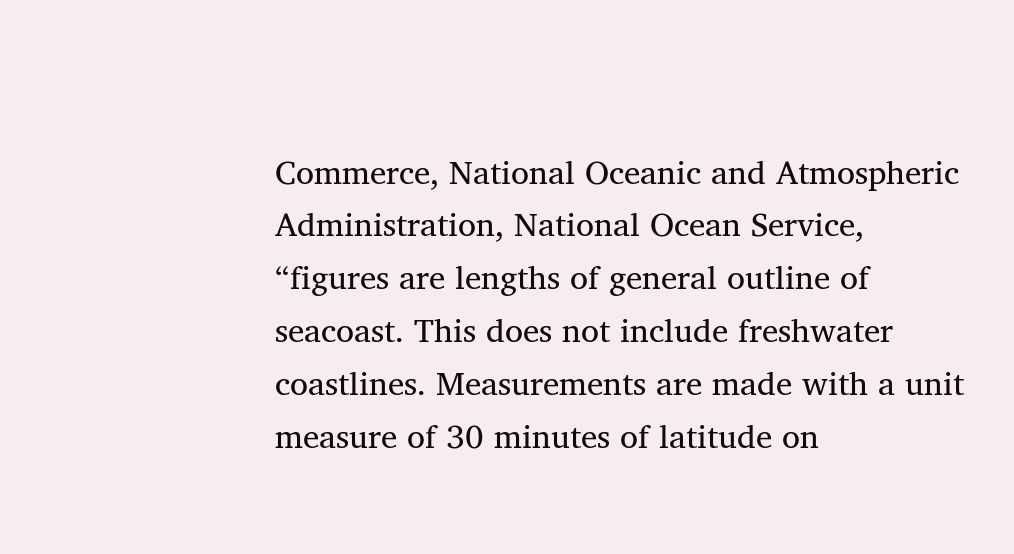Commerce, National Oceanic and Atmospheric Administration, National Ocean Service, “figures are lengths of general outline of seacoast. This does not include freshwater coastlines. Measurements are made with a unit measure of 30 minutes of latitude on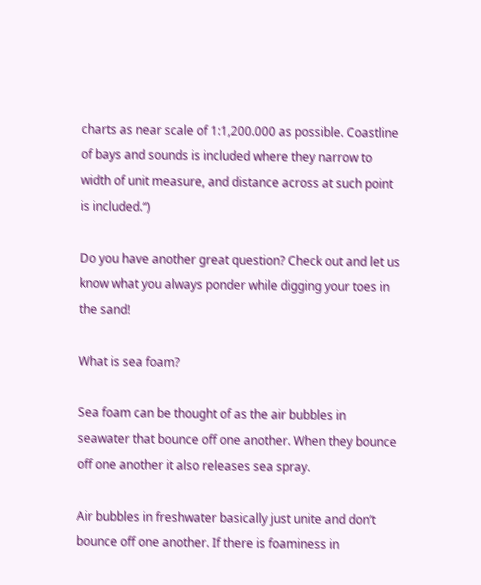charts as near scale of 1:1,200.000 as possible. Coastline of bays and sounds is included where they narrow to width of unit measure, and distance across at such point is included.“)

Do you have another great question? Check out and let us know what you always ponder while digging your toes in the sand!

What is sea foam?

Sea foam can be thought of as the air bubbles in seawater that bounce off one another. When they bounce off one another it also releases sea spray.

Air bubbles in freshwater basically just unite and don’t bounce off one another. If there is foaminess in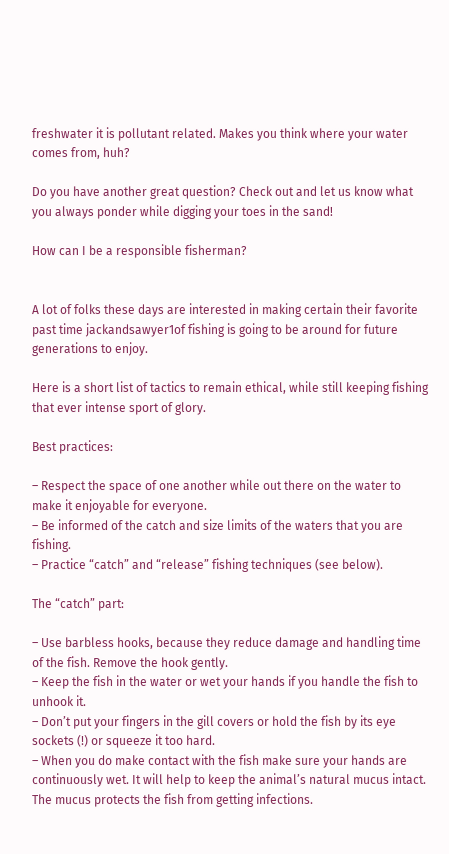freshwater it is pollutant related. Makes you think where your water comes from, huh?

Do you have another great question? Check out and let us know what you always ponder while digging your toes in the sand!

How can I be a responsible fisherman?


A lot of folks these days are interested in making certain their favorite past time jackandsawyer1of fishing is going to be around for future generations to enjoy.

Here is a short list of tactics to remain ethical, while still keeping fishing that ever intense sport of glory.

Best practices:

– Respect the space of one another while out there on the water to make it enjoyable for everyone.
– Be informed of the catch and size limits of the waters that you are fishing.
– Practice “catch” and “release” fishing techniques (see below).

The “catch” part:

– Use barbless hooks, because they reduce damage and handling time of the fish. Remove the hook gently.
– Keep the fish in the water or wet your hands if you handle the fish to unhook it.
– Don’t put your fingers in the gill covers or hold the fish by its eye sockets (!) or squeeze it too hard.
– When you do make contact with the fish make sure your hands are continuously wet. It will help to keep the animal’s natural mucus intact. The mucus protects the fish from getting infections.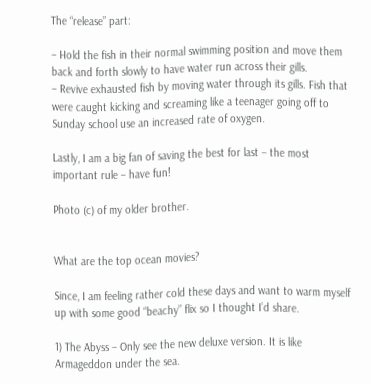The “release” part:

– Hold the fish in their normal swimming position and move them back and forth slowly to have water run across their gills.
– Revive exhausted fish by moving water through its gills. Fish that were caught kicking and screaming like a teenager going off to Sunday school use an increased rate of oxygen.

Lastly, I am a big fan of saving the best for last – the most important rule – have fun!

Photo (c) of my older brother.


What are the top ocean movies?

Since, I am feeling rather cold these days and want to warm myself up with some good “beachy” flix so I thought I’d share.

1) The Abyss – Only see the new deluxe version. It is like Armageddon under the sea.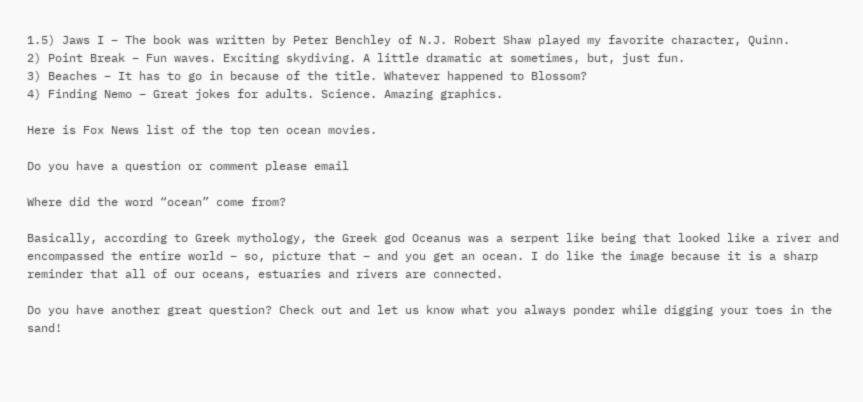1.5) Jaws I – The book was written by Peter Benchley of N.J. Robert Shaw played my favorite character, Quinn.
2) Point Break – Fun waves. Exciting skydiving. A little dramatic at sometimes, but, just fun.
3) Beaches – It has to go in because of the title. Whatever happened to Blossom?
4) Finding Nemo – Great jokes for adults. Science. Amazing graphics.

Here is Fox News list of the top ten ocean movies.

Do you have a question or comment please email

Where did the word “ocean” come from?

Basically, according to Greek mythology, the Greek god Oceanus was a serpent like being that looked like a river and encompassed the entire world – so, picture that – and you get an ocean. I do like the image because it is a sharp reminder that all of our oceans, estuaries and rivers are connected.

Do you have another great question? Check out and let us know what you always ponder while digging your toes in the sand!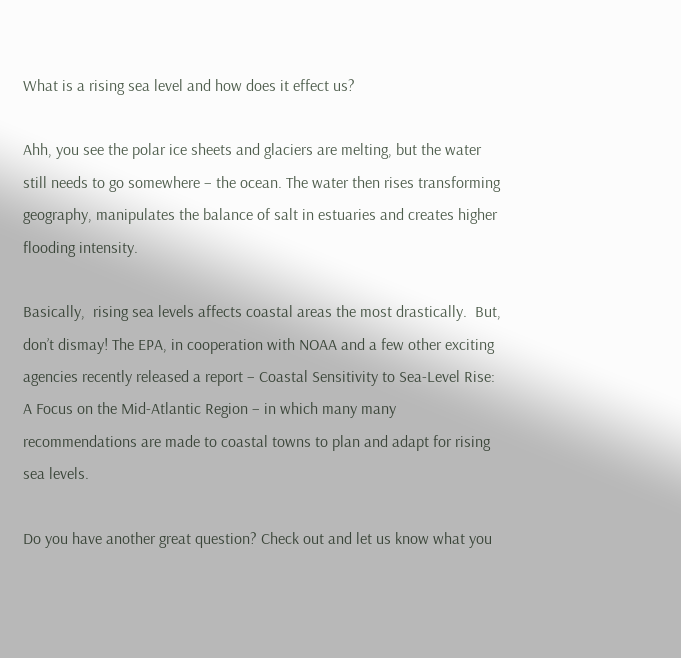What is a rising sea level and how does it effect us?

Ahh, you see the polar ice sheets and glaciers are melting, but the water still needs to go somewhere – the ocean. The water then rises transforming geography, manipulates the balance of salt in estuaries and creates higher flooding intensity.

Basically,  rising sea levels affects coastal areas the most drastically.  But, don’t dismay! The EPA, in cooperation with NOAA and a few other exciting agencies recently released a report – Coastal Sensitivity to Sea-Level Rise: A Focus on the Mid-Atlantic Region – in which many many recommendations are made to coastal towns to plan and adapt for rising sea levels.

Do you have another great question? Check out and let us know what you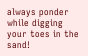always ponder while digging your toes in the sand!